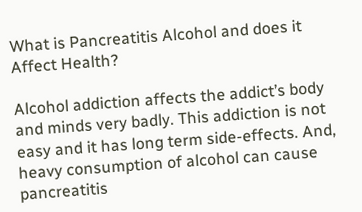What is Pancreatitis Alcohol and does it Affect Health?

Alcohol addiction affects the addict’s body and minds very badly. This addiction is not easy and it has long term side-effects. And, heavy consumption of alcohol can cause pancreatitis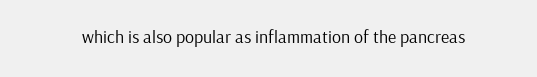which is also popular as inflammation of the pancreas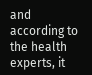and according to the health experts, it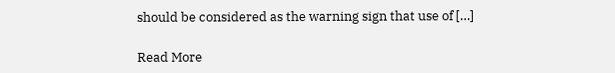should be considered as the warning sign that use of […]

Read More